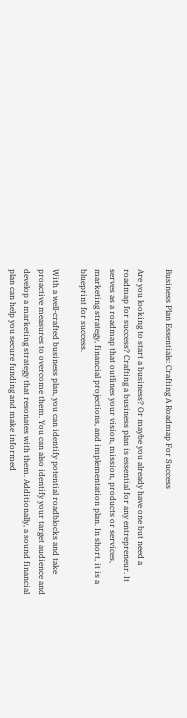Business Plan Essentials: Crafting A Roadmap For Success

Are you looking to start a business? Or maybe you already have one but need a roadmap for success? Crafting a business plan is essential for any entrepreneur. It serves as a roadmap that outlines your vision, mission, products or services, marketing strategy, financial projections, and implementation plan. In short, it is a blueprint for success.

With a well-crafted business plan, you can identify potential roadblocks and take proactive measures to overcome them. You can also identify your target audience and develop a marketing strategy that resonates with them. Additionally, a sound financial plan can help you secure funding and make informed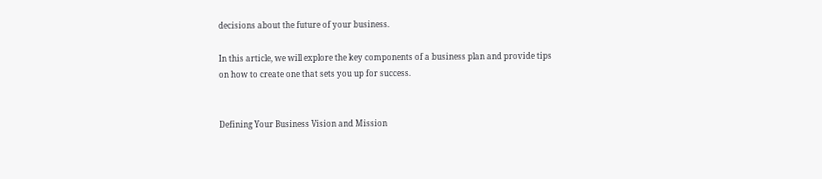decisions about the future of your business.

In this article, we will explore the key components of a business plan and provide tips on how to create one that sets you up for success.


Defining Your Business Vision and Mission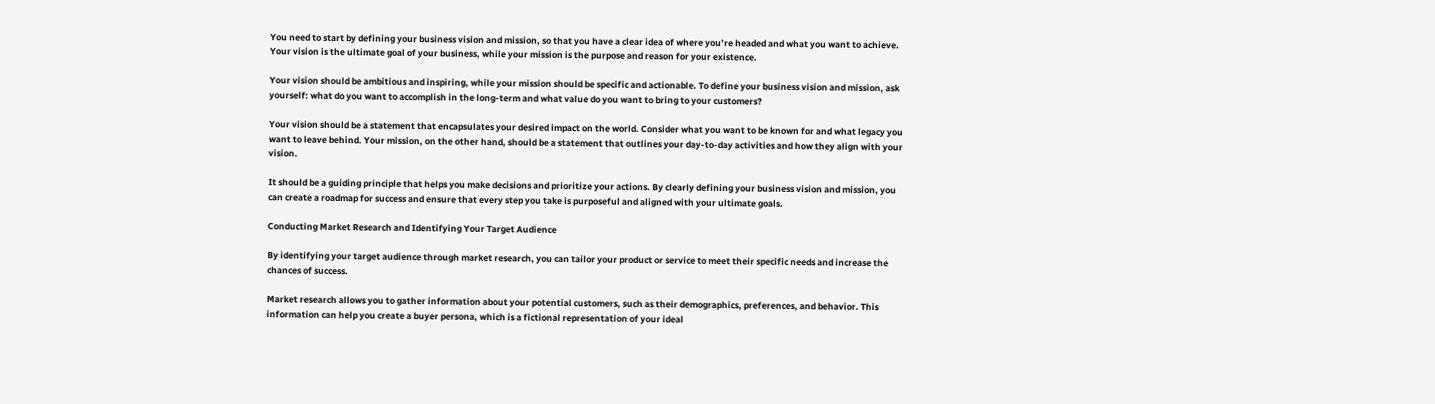You need to start by defining your business vision and mission, so that you have a clear idea of where you’re headed and what you want to achieve. Your vision is the ultimate goal of your business, while your mission is the purpose and reason for your existence.

Your vision should be ambitious and inspiring, while your mission should be specific and actionable. To define your business vision and mission, ask yourself: what do you want to accomplish in the long-term and what value do you want to bring to your customers?

Your vision should be a statement that encapsulates your desired impact on the world. Consider what you want to be known for and what legacy you want to leave behind. Your mission, on the other hand, should be a statement that outlines your day-to-day activities and how they align with your vision.

It should be a guiding principle that helps you make decisions and prioritize your actions. By clearly defining your business vision and mission, you can create a roadmap for success and ensure that every step you take is purposeful and aligned with your ultimate goals.

Conducting Market Research and Identifying Your Target Audience

By identifying your target audience through market research, you can tailor your product or service to meet their specific needs and increase the chances of success.

Market research allows you to gather information about your potential customers, such as their demographics, preferences, and behavior. This information can help you create a buyer persona, which is a fictional representation of your ideal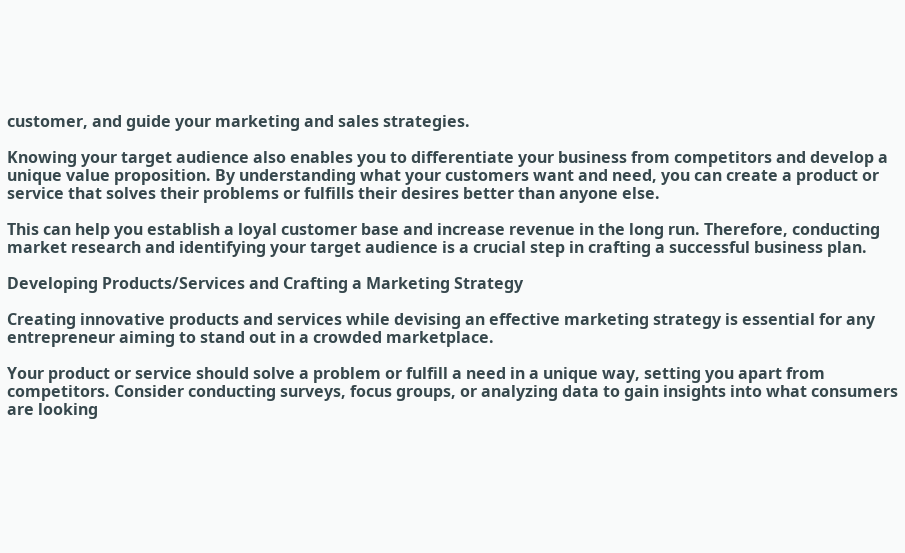customer, and guide your marketing and sales strategies.

Knowing your target audience also enables you to differentiate your business from competitors and develop a unique value proposition. By understanding what your customers want and need, you can create a product or service that solves their problems or fulfills their desires better than anyone else.

This can help you establish a loyal customer base and increase revenue in the long run. Therefore, conducting market research and identifying your target audience is a crucial step in crafting a successful business plan.

Developing Products/Services and Crafting a Marketing Strategy

Creating innovative products and services while devising an effective marketing strategy is essential for any entrepreneur aiming to stand out in a crowded marketplace.

Your product or service should solve a problem or fulfill a need in a unique way, setting you apart from competitors. Consider conducting surveys, focus groups, or analyzing data to gain insights into what consumers are looking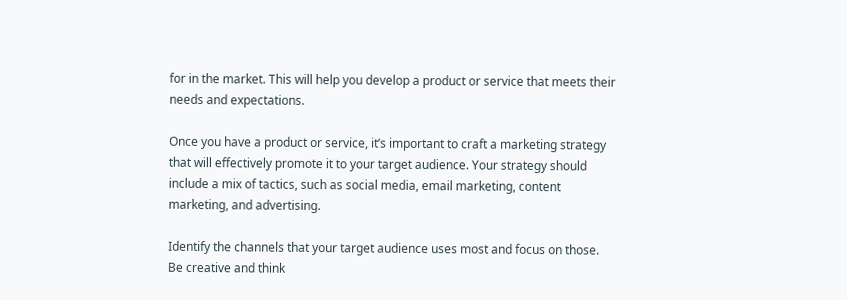for in the market. This will help you develop a product or service that meets their needs and expectations.

Once you have a product or service, it’s important to craft a marketing strategy that will effectively promote it to your target audience. Your strategy should include a mix of tactics, such as social media, email marketing, content marketing, and advertising.

Identify the channels that your target audience uses most and focus on those. Be creative and think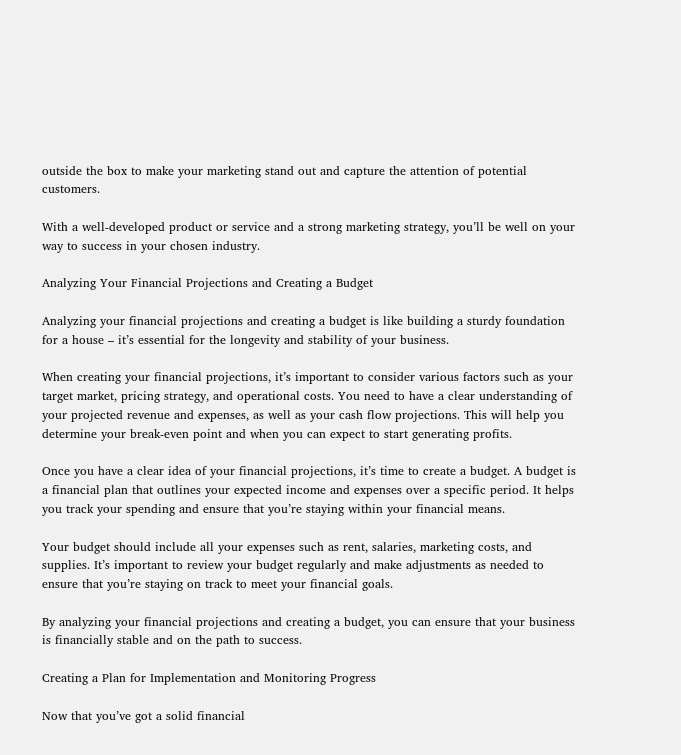outside the box to make your marketing stand out and capture the attention of potential customers.

With a well-developed product or service and a strong marketing strategy, you’ll be well on your way to success in your chosen industry.

Analyzing Your Financial Projections and Creating a Budget

Analyzing your financial projections and creating a budget is like building a sturdy foundation for a house – it’s essential for the longevity and stability of your business.

When creating your financial projections, it’s important to consider various factors such as your target market, pricing strategy, and operational costs. You need to have a clear understanding of your projected revenue and expenses, as well as your cash flow projections. This will help you determine your break-even point and when you can expect to start generating profits.

Once you have a clear idea of your financial projections, it’s time to create a budget. A budget is a financial plan that outlines your expected income and expenses over a specific period. It helps you track your spending and ensure that you’re staying within your financial means.

Your budget should include all your expenses such as rent, salaries, marketing costs, and supplies. It’s important to review your budget regularly and make adjustments as needed to ensure that you’re staying on track to meet your financial goals.

By analyzing your financial projections and creating a budget, you can ensure that your business is financially stable and on the path to success.

Creating a Plan for Implementation and Monitoring Progress

Now that you’ve got a solid financial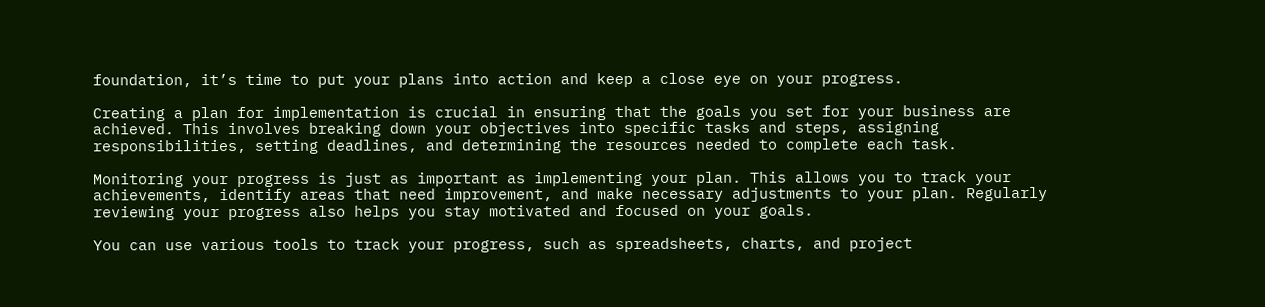foundation, it’s time to put your plans into action and keep a close eye on your progress.

Creating a plan for implementation is crucial in ensuring that the goals you set for your business are achieved. This involves breaking down your objectives into specific tasks and steps, assigning responsibilities, setting deadlines, and determining the resources needed to complete each task.

Monitoring your progress is just as important as implementing your plan. This allows you to track your achievements, identify areas that need improvement, and make necessary adjustments to your plan. Regularly reviewing your progress also helps you stay motivated and focused on your goals.

You can use various tools to track your progress, such as spreadsheets, charts, and project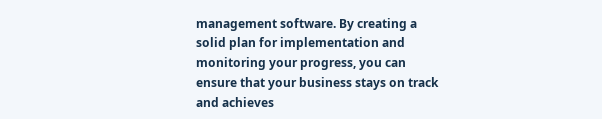management software. By creating a solid plan for implementation and monitoring your progress, you can ensure that your business stays on track and achieves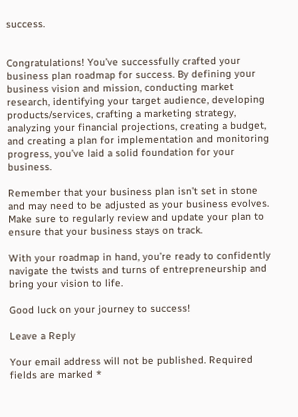success.


Congratulations! You’ve successfully crafted your business plan roadmap for success. By defining your business vision and mission, conducting market research, identifying your target audience, developing products/services, crafting a marketing strategy, analyzing your financial projections, creating a budget, and creating a plan for implementation and monitoring progress, you’ve laid a solid foundation for your business.

Remember that your business plan isn’t set in stone and may need to be adjusted as your business evolves. Make sure to regularly review and update your plan to ensure that your business stays on track.

With your roadmap in hand, you’re ready to confidently navigate the twists and turns of entrepreneurship and bring your vision to life.

Good luck on your journey to success!

Leave a Reply

Your email address will not be published. Required fields are marked *